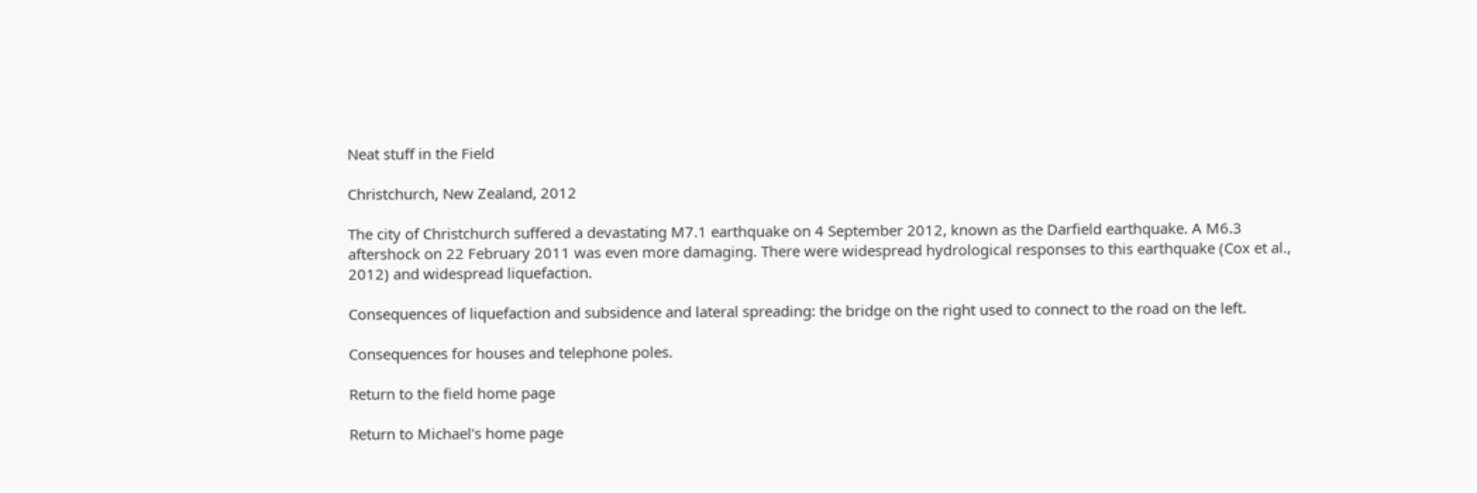Neat stuff in the Field

Christchurch, New Zealand, 2012

The city of Christchurch suffered a devastating M7.1 earthquake on 4 September 2012, known as the Darfield earthquake. A M6.3 aftershock on 22 February 2011 was even more damaging. There were widespread hydrological responses to this earthquake (Cox et al., 2012) and widespread liquefaction.

Consequences of liquefaction and subsidence and lateral spreading: the bridge on the right used to connect to the road on the left.

Consequences for houses and telephone poles.

Return to the field home page

Return to Michael's home page